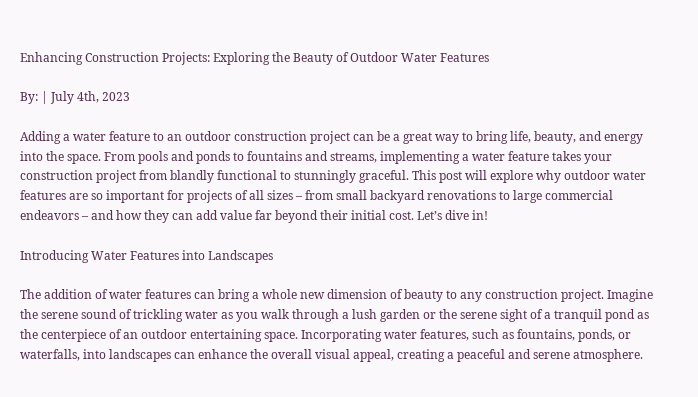Enhancing Construction Projects: Exploring the Beauty of Outdoor Water Features

By: | July 4th, 2023

Adding a water feature to an outdoor construction project can be a great way to bring life, beauty, and energy into the space. From pools and ponds to fountains and streams, implementing a water feature takes your construction project from blandly functional to stunningly graceful. This post will explore why outdoor water features are so important for projects of all sizes – from small backyard renovations to large commercial endeavors – and how they can add value far beyond their initial cost. Let’s dive in!

Introducing Water Features into Landscapes

The addition of water features can bring a whole new dimension of beauty to any construction project. Imagine the serene sound of trickling water as you walk through a lush garden or the serene sight of a tranquil pond as the centerpiece of an outdoor entertaining space. Incorporating water features, such as fountains, ponds, or waterfalls, into landscapes can enhance the overall visual appeal, creating a peaceful and serene atmosphere.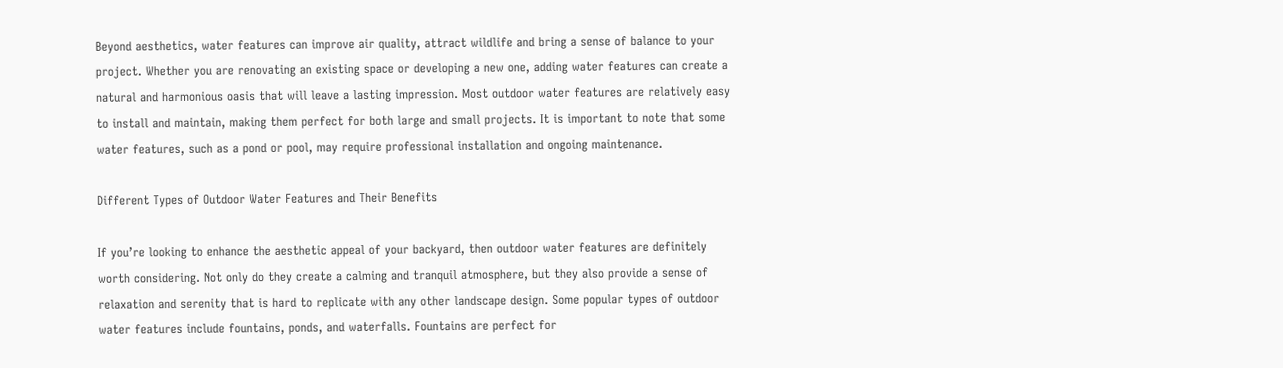Beyond aesthetics, water features can improve air quality, attract wildlife and bring a sense of balance to your project. Whether you are renovating an existing space or developing a new one, adding water features can create a natural and harmonious oasis that will leave a lasting impression. Most outdoor water features are relatively easy to install and maintain, making them perfect for both large and small projects. It is important to note that some water features, such as a pond or pool, may require professional installation and ongoing maintenance.

Different Types of Outdoor Water Features and Their Benefits

If you’re looking to enhance the aesthetic appeal of your backyard, then outdoor water features are definitely worth considering. Not only do they create a calming and tranquil atmosphere, but they also provide a sense of relaxation and serenity that is hard to replicate with any other landscape design. Some popular types of outdoor water features include fountains, ponds, and waterfalls. Fountains are perfect for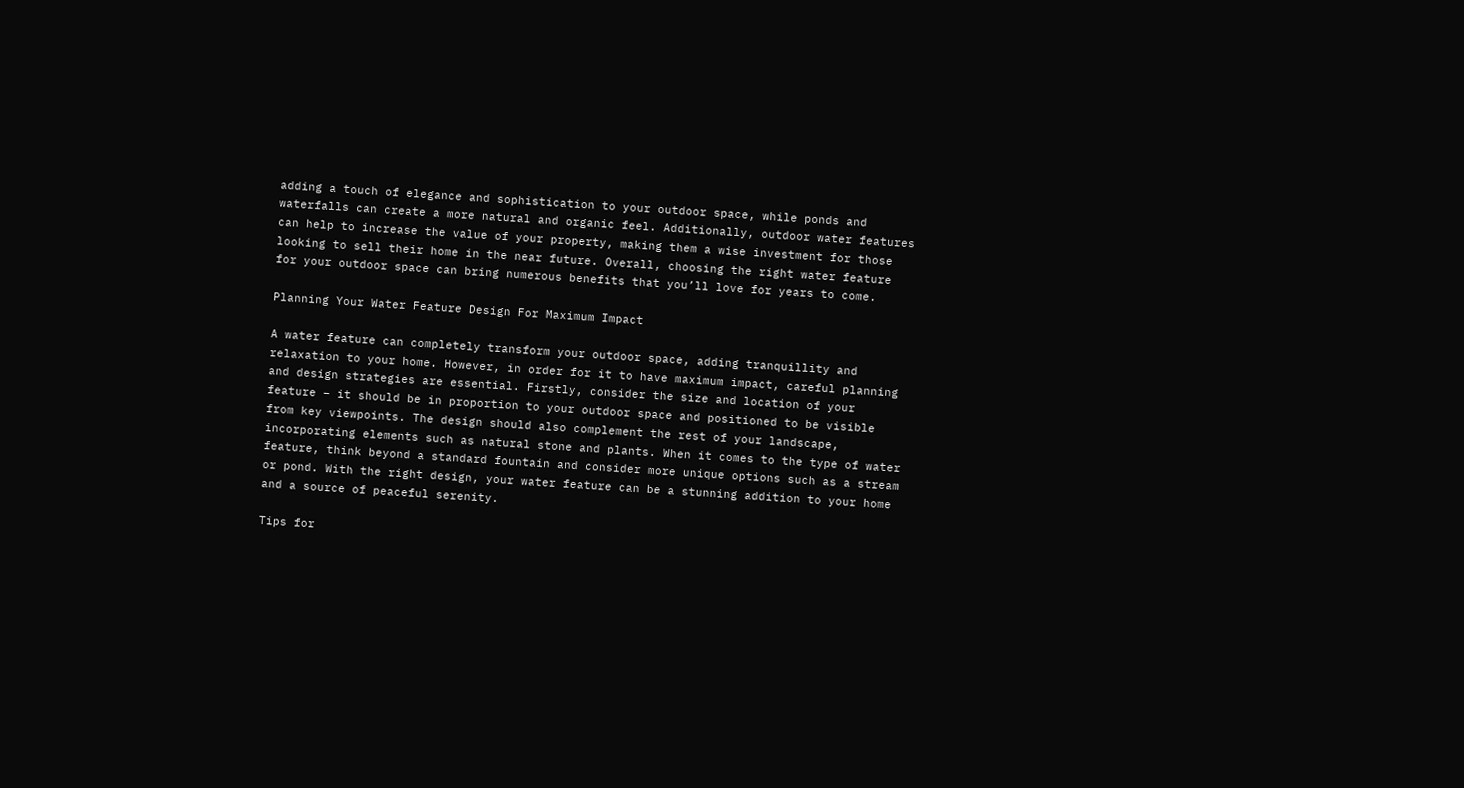adding a touch of elegance and sophistication to your outdoor space, while ponds and waterfalls can create a more natural and organic feel. Additionally, outdoor water features can help to increase the value of your property, making them a wise investment for those looking to sell their home in the near future. Overall, choosing the right water feature for your outdoor space can bring numerous benefits that you’ll love for years to come.

Planning Your Water Feature Design For Maximum Impact

A water feature can completely transform your outdoor space, adding tranquillity and relaxation to your home. However, in order for it to have maximum impact, careful planning and design strategies are essential. Firstly, consider the size and location of your feature – it should be in proportion to your outdoor space and positioned to be visible from key viewpoints. The design should also complement the rest of your landscape, incorporating elements such as natural stone and plants. When it comes to the type of water feature, think beyond a standard fountain and consider more unique options such as a stream or pond. With the right design, your water feature can be a stunning addition to your home and a source of peaceful serenity.

Tips for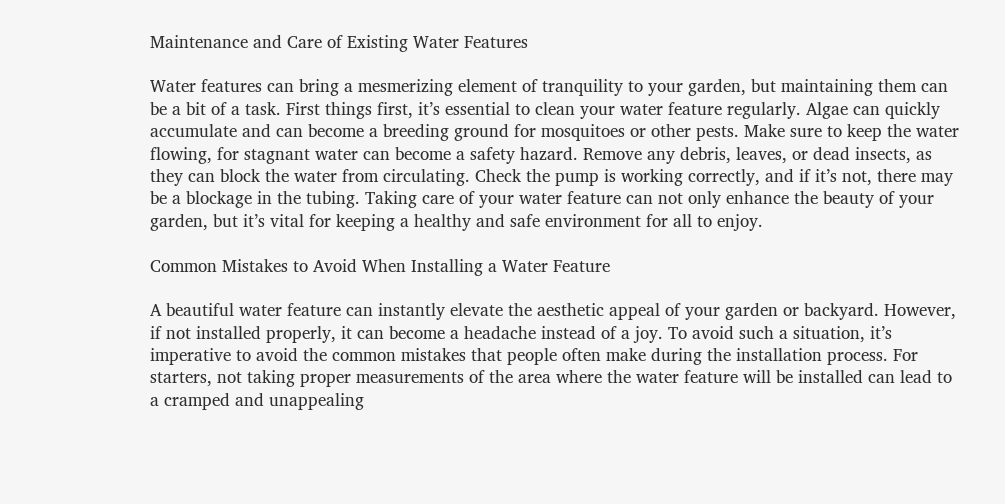Maintenance and Care of Existing Water Features

Water features can bring a mesmerizing element of tranquility to your garden, but maintaining them can be a bit of a task. First things first, it’s essential to clean your water feature regularly. Algae can quickly accumulate and can become a breeding ground for mosquitoes or other pests. Make sure to keep the water flowing, for stagnant water can become a safety hazard. Remove any debris, leaves, or dead insects, as they can block the water from circulating. Check the pump is working correctly, and if it’s not, there may be a blockage in the tubing. Taking care of your water feature can not only enhance the beauty of your garden, but it’s vital for keeping a healthy and safe environment for all to enjoy.

Common Mistakes to Avoid When Installing a Water Feature

A beautiful water feature can instantly elevate the aesthetic appeal of your garden or backyard. However, if not installed properly, it can become a headache instead of a joy. To avoid such a situation, it’s imperative to avoid the common mistakes that people often make during the installation process. For starters, not taking proper measurements of the area where the water feature will be installed can lead to a cramped and unappealing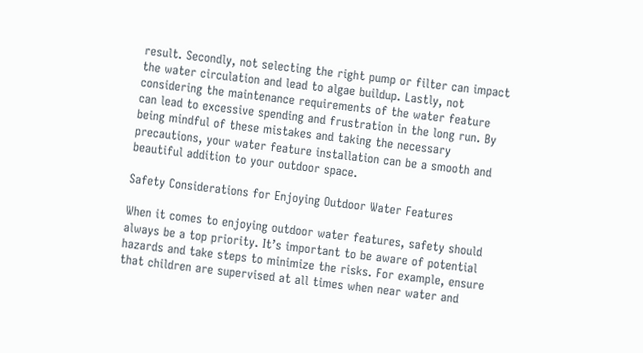result. Secondly, not selecting the right pump or filter can impact the water circulation and lead to algae buildup. Lastly, not considering the maintenance requirements of the water feature can lead to excessive spending and frustration in the long run. By being mindful of these mistakes and taking the necessary precautions, your water feature installation can be a smooth and beautiful addition to your outdoor space.

Safety Considerations for Enjoying Outdoor Water Features

When it comes to enjoying outdoor water features, safety should always be a top priority. It’s important to be aware of potential hazards and take steps to minimize the risks. For example, ensure that children are supervised at all times when near water and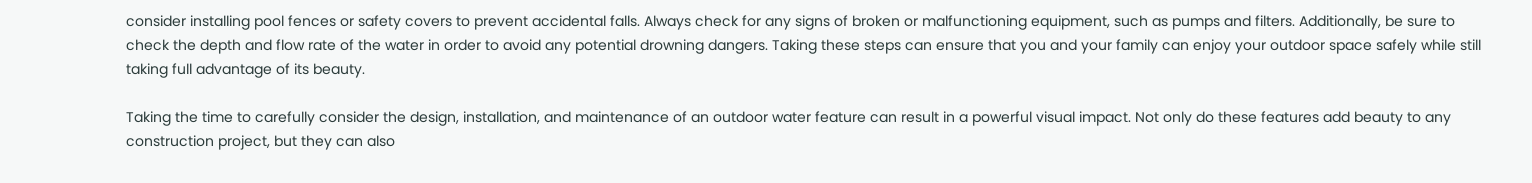consider installing pool fences or safety covers to prevent accidental falls. Always check for any signs of broken or malfunctioning equipment, such as pumps and filters. Additionally, be sure to check the depth and flow rate of the water in order to avoid any potential drowning dangers. Taking these steps can ensure that you and your family can enjoy your outdoor space safely while still taking full advantage of its beauty.

Taking the time to carefully consider the design, installation, and maintenance of an outdoor water feature can result in a powerful visual impact. Not only do these features add beauty to any construction project, but they can also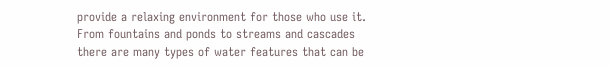provide a relaxing environment for those who use it. From fountains and ponds to streams and cascades there are many types of water features that can be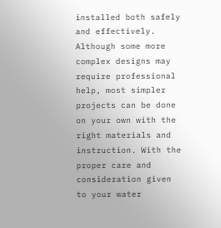installed both safely and effectively. Although some more complex designs may require professional help, most simpler projects can be done on your own with the right materials and instruction. With the proper care and consideration given to your water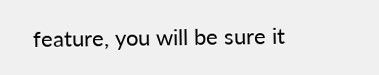feature, you will be sure it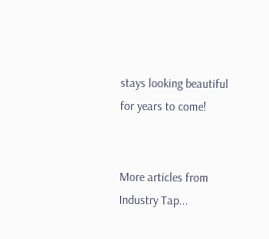stays looking beautiful for years to come!


More articles from Industry Tap...